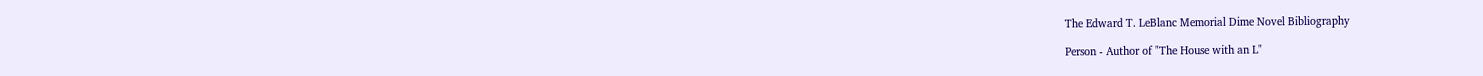The Edward T. LeBlanc Memorial Dime Novel Bibliography

Person - Author of "The House with an L"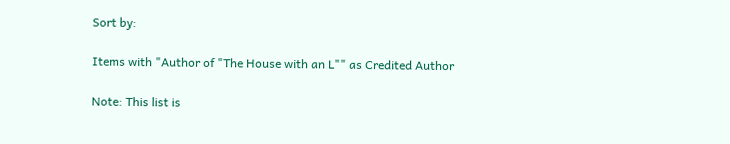Sort by:

Items with "Author of "The House with an L"" as Credited Author

Note: This list is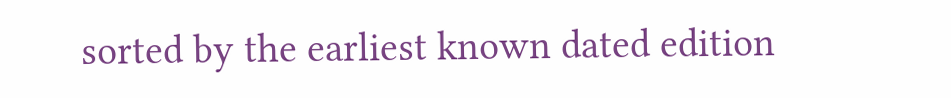sorted by the earliest known dated edition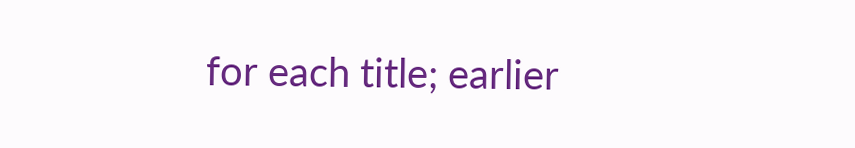for each title; earlier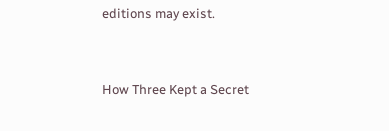editions may exist.


How Three Kept a Secret